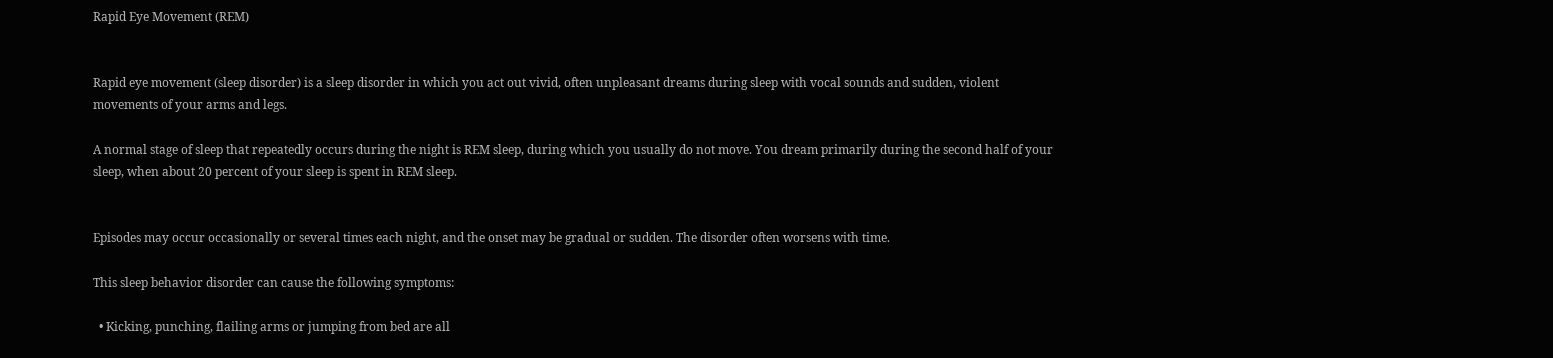Rapid Eye Movement (REM)


Rapid eye movement (sleep disorder) is a sleep disorder in which you act out vivid, often unpleasant dreams during sleep with vocal sounds and sudden, violent movements of your arms and legs.

A normal stage of sleep that repeatedly occurs during the night is REM sleep, during which you usually do not move. You dream primarily during the second half of your sleep, when about 20 percent of your sleep is spent in REM sleep.


Episodes may occur occasionally or several times each night, and the onset may be gradual or sudden. The disorder often worsens with time.

This sleep behavior disorder can cause the following symptoms:

  • Kicking, punching, flailing arms or jumping from bed are all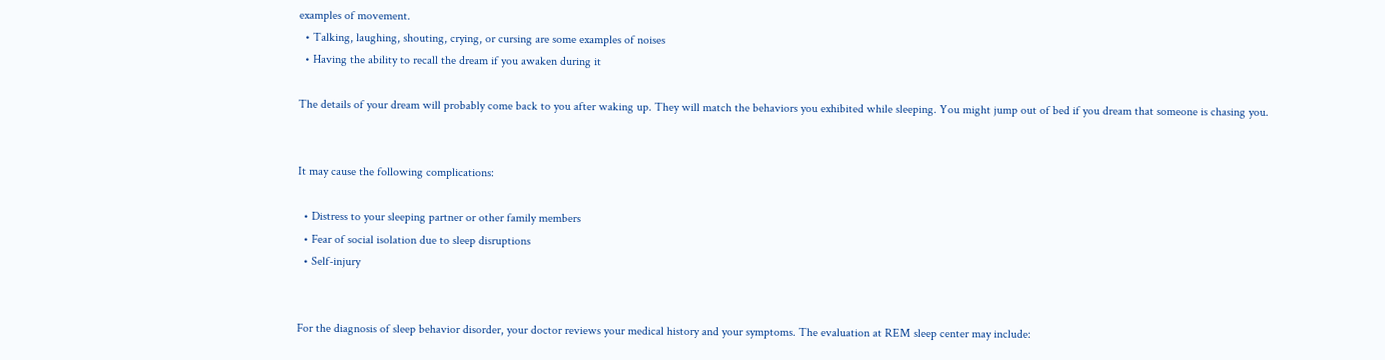examples of movement.
  • Talking, laughing, shouting, crying, or cursing are some examples of noises
  • Having the ability to recall the dream if you awaken during it

The details of your dream will probably come back to you after waking up. They will match the behaviors you exhibited while sleeping. You might jump out of bed if you dream that someone is chasing you.


It may cause the following complications:

  • Distress to your sleeping partner or other family members
  • Fear of social isolation due to sleep disruptions
  • Self-injury


For the diagnosis of sleep behavior disorder, your doctor reviews your medical history and your symptoms. The evaluation at REM sleep center may include: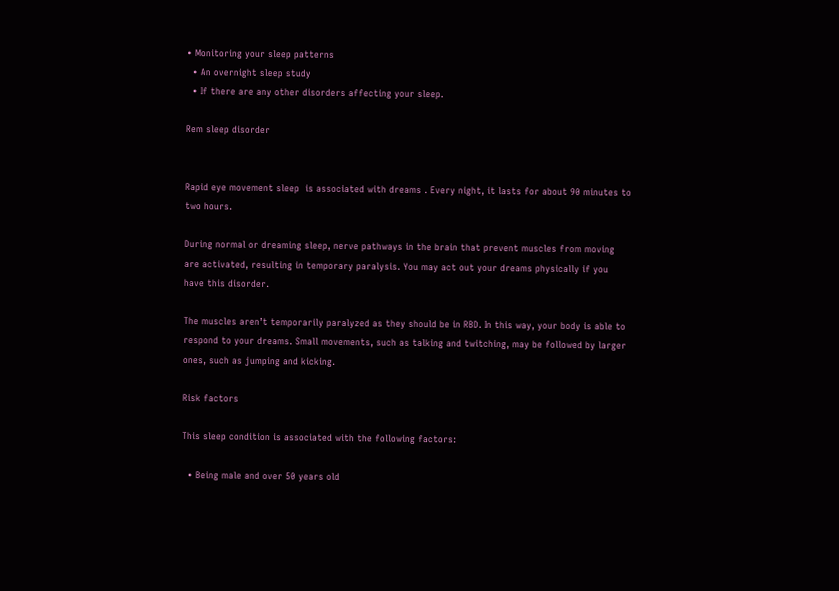• Monitoring your sleep patterns
  • An overnight sleep study
  • If there are any other disorders affecting your sleep.

Rem sleep disorder


Rapid eye movement sleep  is associated with dreams . Every night, it lasts for about 90 minutes to two hours.

During normal or dreaming sleep, nerve pathways in the brain that prevent muscles from moving are activated, resulting in temporary paralysis. You may act out your dreams physically if you have this disorder.

The muscles aren’t temporarily paralyzed as they should be in RBD. In this way, your body is able to respond to your dreams. Small movements, such as talking and twitching, may be followed by larger ones, such as jumping and kicking.

Risk factors

This sleep condition is associated with the following factors:

  • Being male and over 50 years old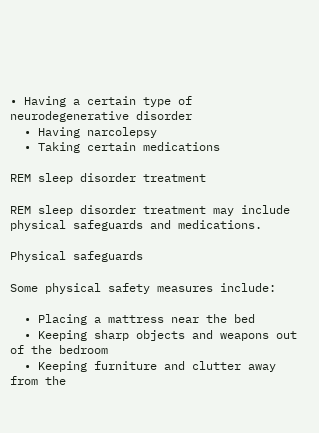• Having a certain type of neurodegenerative disorder
  • Having narcolepsy
  • Taking certain medications

REM sleep disorder treatment

REM sleep disorder treatment may include physical safeguards and medications.

Physical safeguards

Some physical safety measures include:

  • Placing a mattress near the bed
  • Keeping sharp objects and weapons out of the bedroom
  • Keeping furniture and clutter away from the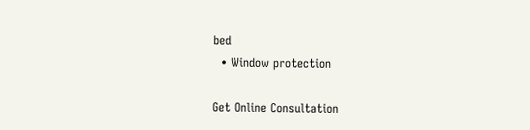bed
  • Window protection

Get Online Consultation